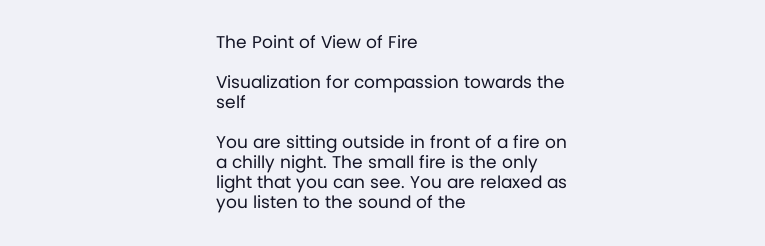The Point of View of Fire

Visualization for compassion towards the self

You are sitting outside in front of a fire on a chilly night. The small fire is the only light that you can see. You are relaxed as you listen to the sound of the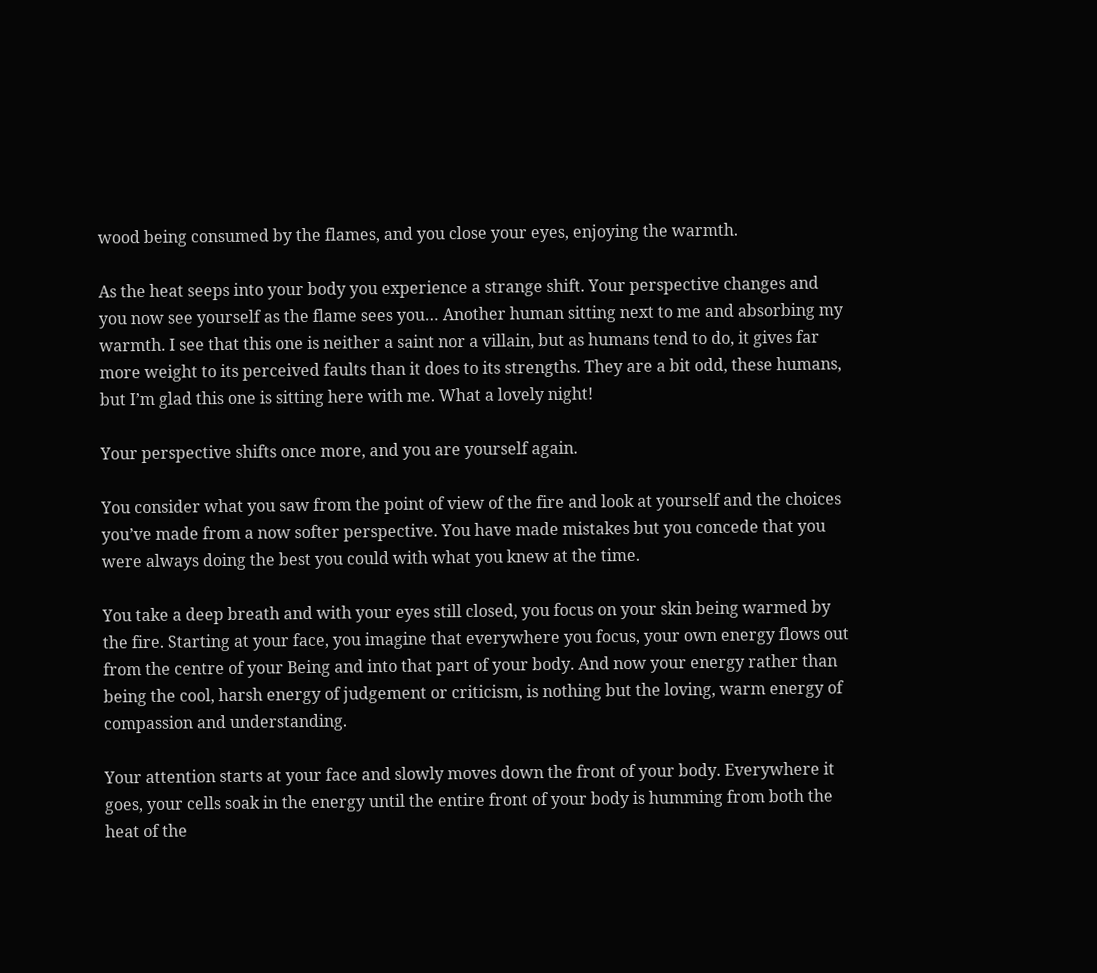wood being consumed by the flames, and you close your eyes, enjoying the warmth.

As the heat seeps into your body you experience a strange shift. Your perspective changes and you now see yourself as the flame sees you… Another human sitting next to me and absorbing my warmth. I see that this one is neither a saint nor a villain, but as humans tend to do, it gives far more weight to its perceived faults than it does to its strengths. They are a bit odd, these humans, but I’m glad this one is sitting here with me. What a lovely night!

Your perspective shifts once more, and you are yourself again.

You consider what you saw from the point of view of the fire and look at yourself and the choices you’ve made from a now softer perspective. You have made mistakes but you concede that you were always doing the best you could with what you knew at the time.

You take a deep breath and with your eyes still closed, you focus on your skin being warmed by the fire. Starting at your face, you imagine that everywhere you focus, your own energy flows out from the centre of your Being and into that part of your body. And now your energy rather than being the cool, harsh energy of judgement or criticism, is nothing but the loving, warm energy of compassion and understanding.

Your attention starts at your face and slowly moves down the front of your body. Everywhere it goes, your cells soak in the energy until the entire front of your body is humming from both the heat of the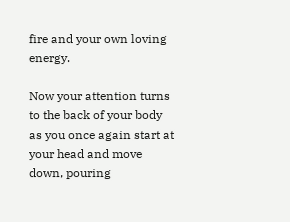fire and your own loving energy.

Now your attention turns to the back of your body as you once again start at your head and move down, pouring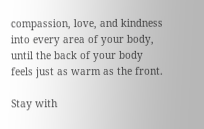compassion, love, and kindness into every area of your body, until the back of your body feels just as warm as the front.

Stay with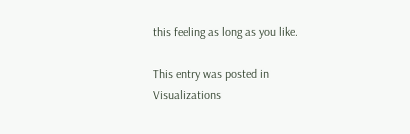this feeling as long as you like.

This entry was posted in Visualizations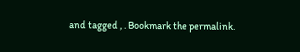and tagged , . Bookmark the permalink.